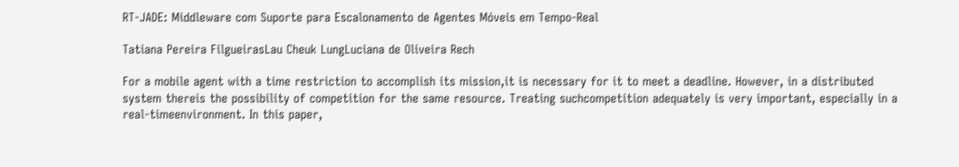RT-JADE: Middleware com Suporte para Escalonamento de Agentes Móveis em Tempo-Real

Tatiana Pereira FilgueirasLau Cheuk LungLuciana de Oliveira Rech

For a mobile agent with a time restriction to accomplish its mission,it is necessary for it to meet a deadline. However, in a distributed system thereis the possibility of competition for the same resource. Treating suchcompetition adequately is very important, especially in a real-timeenvironment. In this paper,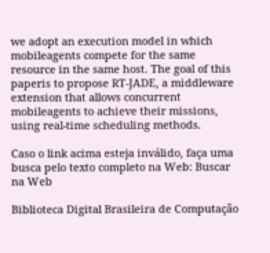we adopt an execution model in which mobileagents compete for the same resource in the same host. The goal of this paperis to propose RT-JADE, a middleware extension that allows concurrent mobileagents to achieve their missions, using real-time scheduling methods.

Caso o link acima esteja inválido, faça uma busca pelo texto completo na Web: Buscar na Web

Biblioteca Digital Brasileira de Computação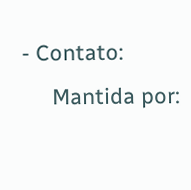- Contato:
     Mantida por: